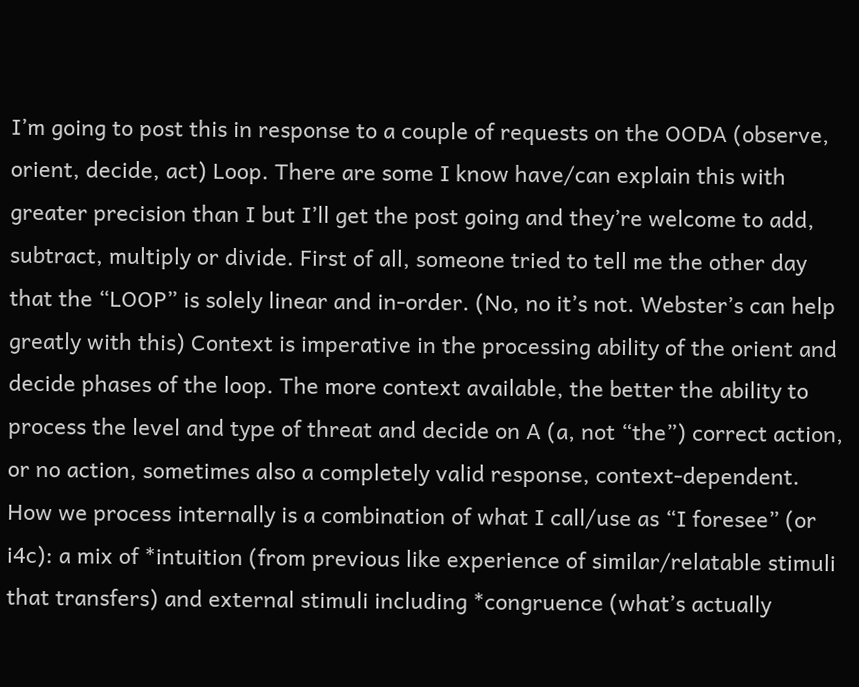I’m going to post this in response to a couple of requests on the OODA (observe, orient, decide, act) Loop. There are some I know have/can explain this with greater precision than I but I’ll get the post going and they’re welcome to add, subtract, multiply or divide. First of all, someone tried to tell me the other day that the “LOOP” is solely linear and in-order. (No, no it’s not. Webster’s can help greatly with this) Context is imperative in the processing ability of the orient and decide phases of the loop. The more context available, the better the ability to process the level and type of threat and decide on A (a, not “the”) correct action, or no action, sometimes also a completely valid response, context-dependent. How we process internally is a combination of what I call/use as “I foresee” (or i4c): a mix of *intuition (from previous like experience of similar/relatable stimuli that transfers) and external stimuli including *congruence (what’s actually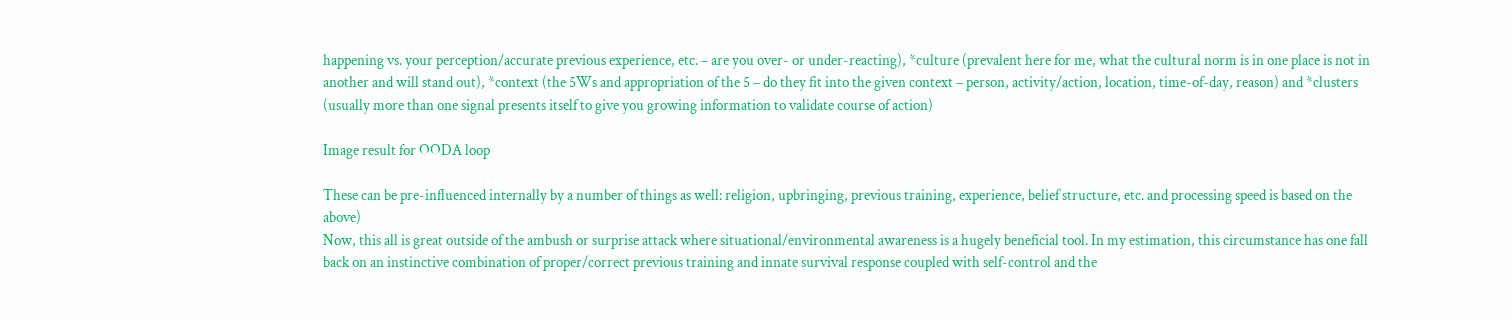happening vs. your perception/accurate previous experience, etc. – are you over- or under-reacting), *culture (prevalent here for me, what the cultural norm is in one place is not in another and will stand out), *context (the 5Ws and appropriation of the 5 – do they fit into the given context – person, activity/action, location, time-of-day, reason) and *clusters (usually more than one signal presents itself to give you growing information to validate course of action)

Image result for OODA loop

These can be pre-influenced internally by a number of things as well: religion, upbringing, previous training, experience, belief structure, etc. and processing speed is based on the above)
Now, this all is great outside of the ambush or surprise attack where situational/environmental awareness is a hugely beneficial tool. In my estimation, this circumstance has one fall back on an instinctive combination of proper/correct previous training and innate survival response coupled with self-control and the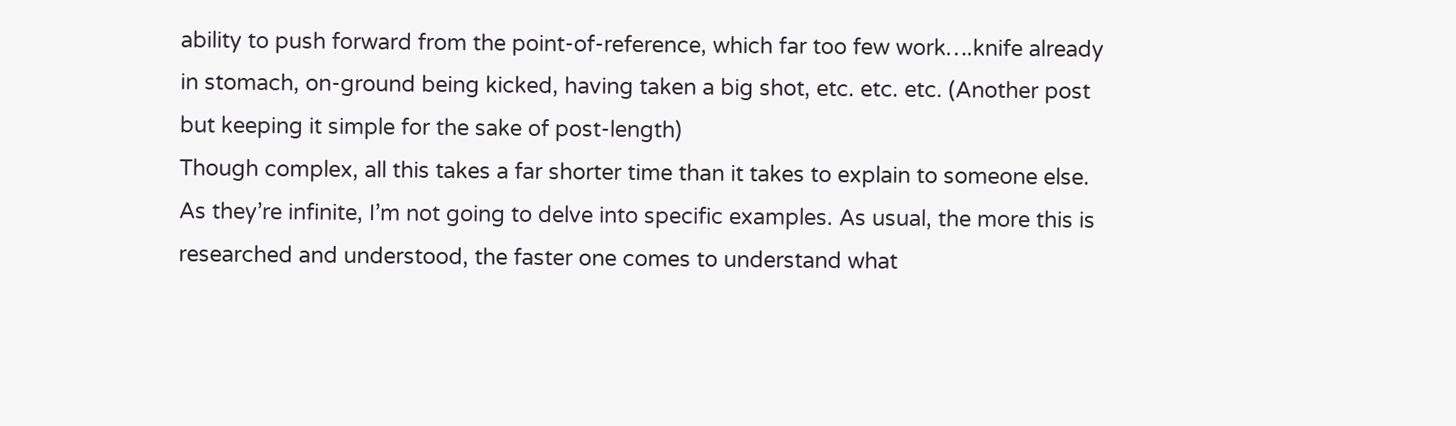ability to push forward from the point-of-reference, which far too few work….knife already in stomach, on-ground being kicked, having taken a big shot, etc. etc. etc. (Another post but keeping it simple for the sake of post-length)
Though complex, all this takes a far shorter time than it takes to explain to someone else. As they’re infinite, I’m not going to delve into specific examples. As usual, the more this is researched and understood, the faster one comes to understand what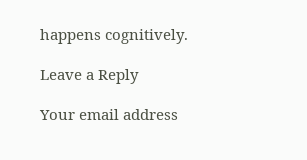happens cognitively.

Leave a Reply

Your email address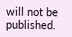will not be published.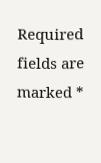Required fields are marked *